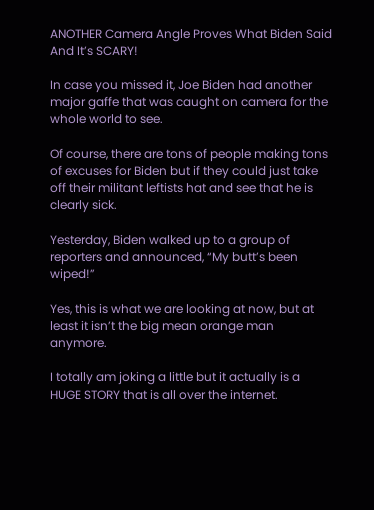ANOTHER Camera Angle Proves What Biden Said And It’s SCARY!

In case you missed it, Joe Biden had another major gaffe that was caught on camera for the whole world to see.

Of course, there are tons of people making tons of excuses for Biden but if they could just take off their militant leftists hat and see that he is clearly sick.

Yesterday, Biden walked up to a group of reporters and announced, “My butt’s been wiped!”

Yes, this is what we are looking at now, but at least it isn’t the big mean orange man anymore.

I totally am joking a little but it actually is a HUGE STORY that is all over the internet.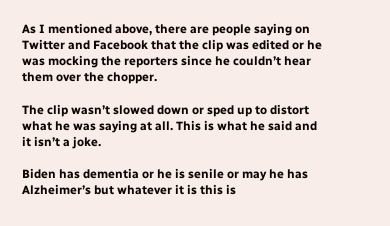As I mentioned above, there are people saying on Twitter and Facebook that the clip was edited or he was mocking the reporters since he couldn’t hear them over the chopper.

The clip wasn’t slowed down or sped up to distort what he was saying at all. This is what he said and it isn’t a joke.

Biden has dementia or he is senile or may he has Alzheimer’s but whatever it is this is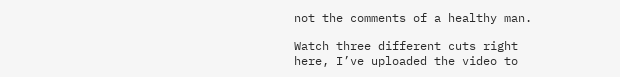not the comments of a healthy man.

Watch three different cuts right here, I’ve uploaded the video to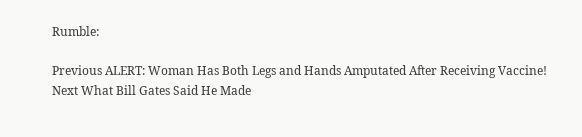Rumble:

Previous ALERT: Woman Has Both Legs and Hands Amputated After Receiving Vaccine!
Next What Bill Gates Said He Made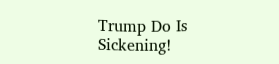Trump Do Is Sickening!